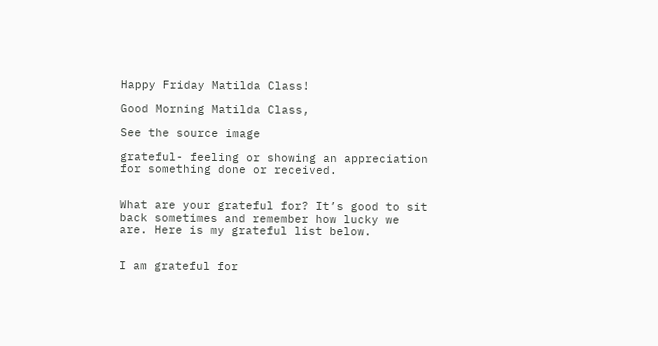Happy Friday Matilda Class!

Good Morning Matilda Class,

See the source image

grateful- feeling or showing an appreciation for something done or received.


What are your grateful for? It’s good to sit back sometimes and remember how lucky we are. Here is my grateful list below.


I am grateful for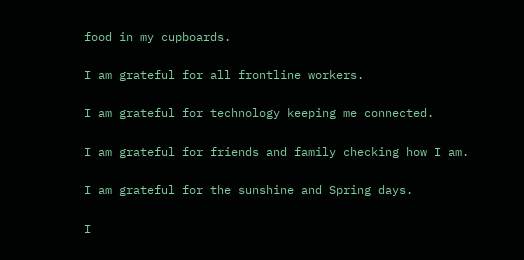food in my cupboards.

I am grateful for all frontline workers.

I am grateful for technology keeping me connected.

I am grateful for friends and family checking how I am.

I am grateful for the sunshine and Spring days.

I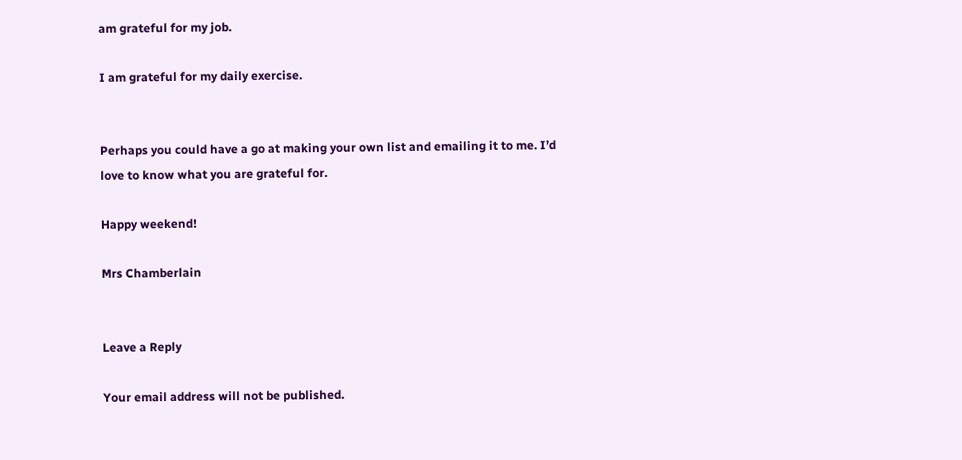am grateful for my job.

I am grateful for my daily exercise.


Perhaps you could have a go at making your own list and emailing it to me. I’d love to know what you are grateful for.

Happy weekend!

Mrs Chamberlain


Leave a Reply

Your email address will not be published.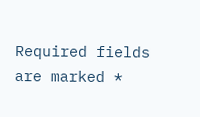Required fields are marked *